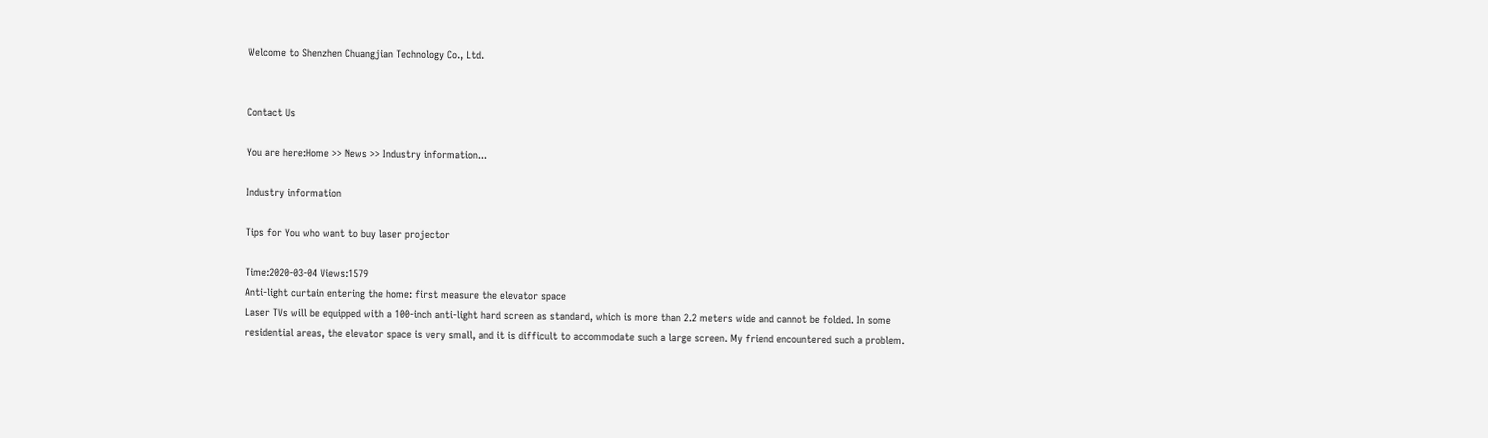Welcome to Shenzhen Chuangjian Technology Co., Ltd.


Contact Us

You are here:Home >> News >> Industry information...

Industry information

Tips for You who want to buy laser projector

Time:2020-03-04 Views:1579
Anti-light curtain entering the home: first measure the elevator space
Laser TVs will be equipped with a 100-inch anti-light hard screen as standard, which is more than 2.2 meters wide and cannot be folded. In some residential areas, the elevator space is very small, and it is difficult to accommodate such a large screen. My friend encountered such a problem.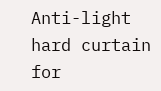Anti-light hard curtain for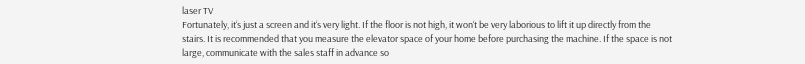laser TV
Fortunately, it‘s just a screen and it‘s very light. If the floor is not high, it won‘t be very laborious to lift it up directly from the stairs. It is recommended that you measure the elevator space of your home before purchasing the machine. If the space is not large, communicate with the sales staff in advance so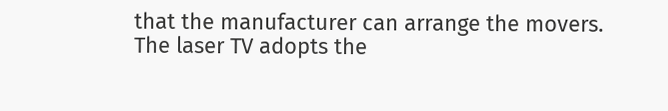that the manufacturer can arrange the movers.
The laser TV adopts the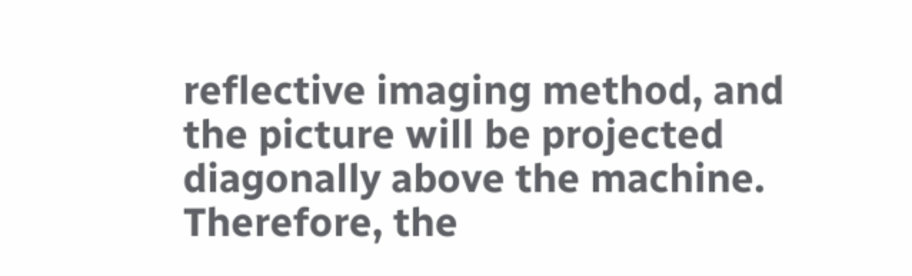reflective imaging method, and the picture will be projected diagonally above the machine. Therefore, the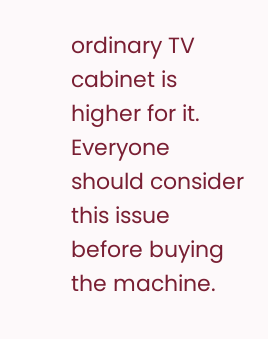ordinary TV cabinet is higher for it. Everyone should consider this issue before buying the machine.